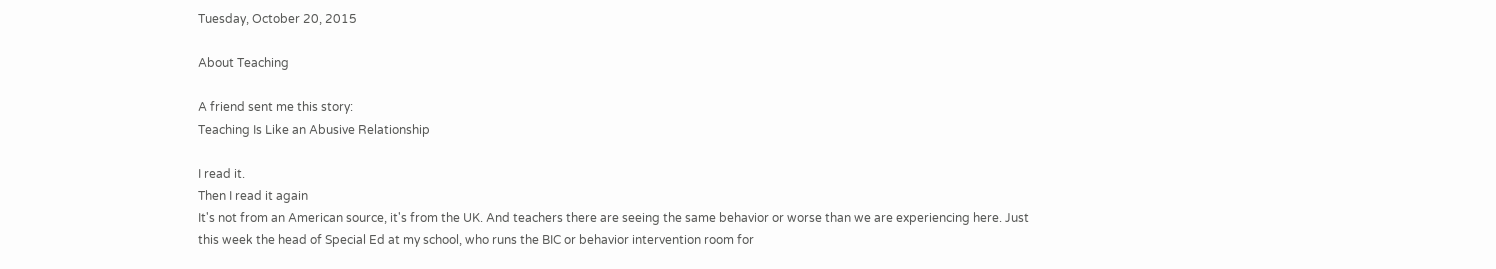Tuesday, October 20, 2015

About Teaching

A friend sent me this story:
Teaching Is Like an Abusive Relationship

I read it.
Then I read it again
It's not from an American source, it's from the UK. And teachers there are seeing the same behavior or worse than we are experiencing here. Just this week the head of Special Ed at my school, who runs the BIC or behavior intervention room for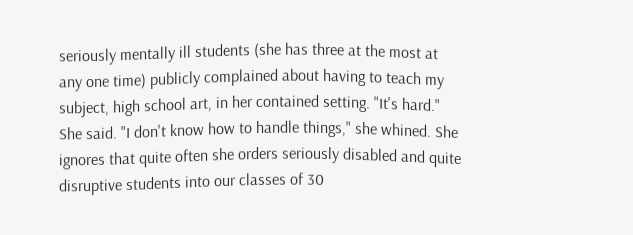seriously mentally ill students (she has three at the most at any one time) publicly complained about having to teach my subject, high school art, in her contained setting. "It's hard." She said. "I don't know how to handle things," she whined. She ignores that quite often she orders seriously disabled and quite disruptive students into our classes of 30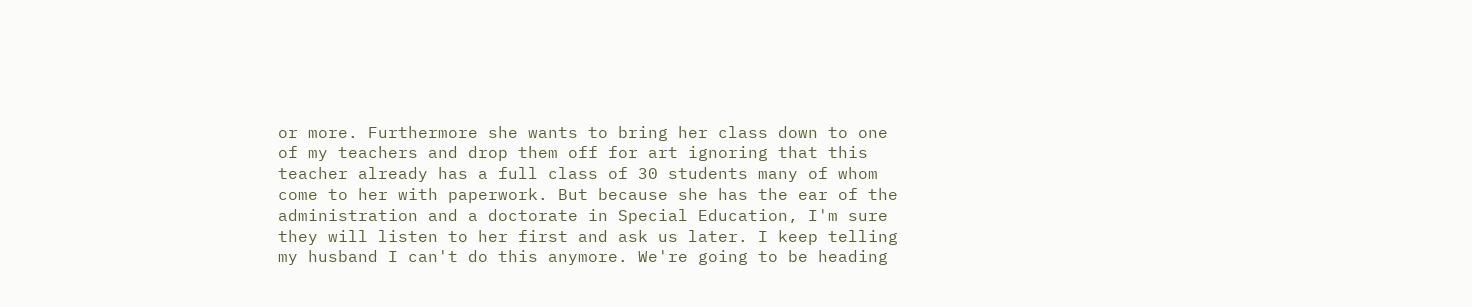or more. Furthermore she wants to bring her class down to one of my teachers and drop them off for art ignoring that this teacher already has a full class of 30 students many of whom come to her with paperwork. But because she has the ear of the administration and a doctorate in Special Education, I'm sure they will listen to her first and ask us later. I keep telling my husband I can't do this anymore. We're going to be heading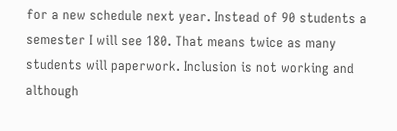for a new schedule next year. Instead of 90 students a semester I will see 180. That means twice as many students will paperwork. Inclusion is not working and although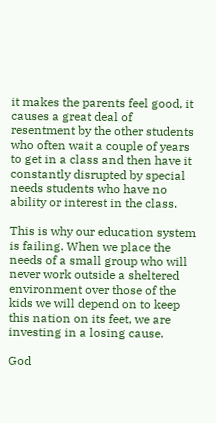it makes the parents feel good, it causes a great deal of resentment by the other students who often wait a couple of years to get in a class and then have it constantly disrupted by special needs students who have no ability or interest in the class.

This is why our education system is failing. When we place the needs of a small group who will never work outside a sheltered environment over those of the kids we will depend on to keep this nation on its feet, we are investing in a losing cause.

God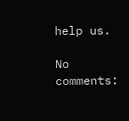help us.

No comments: